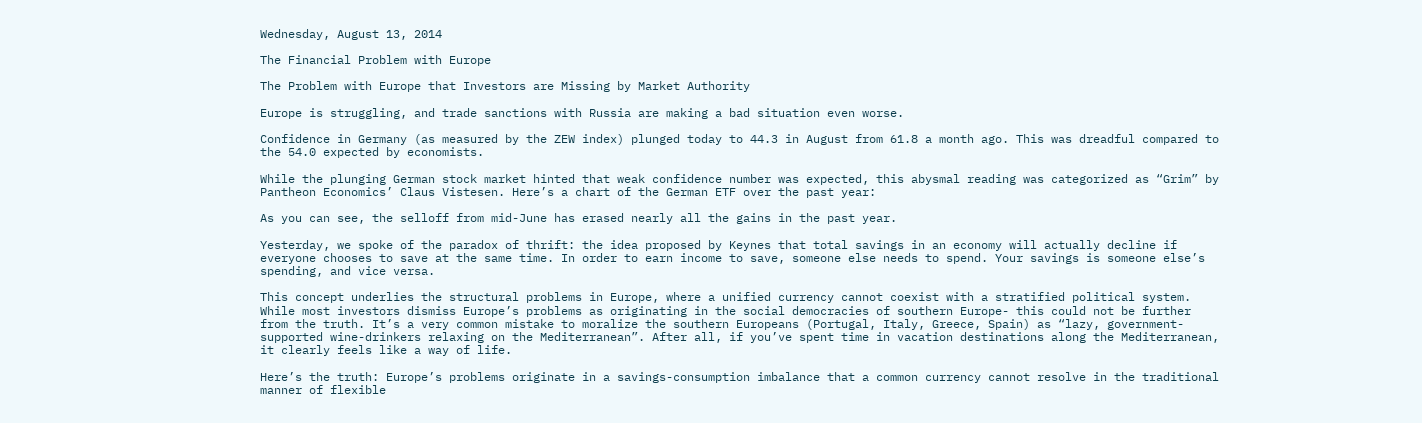Wednesday, August 13, 2014

The Financial Problem with Europe

The Problem with Europe that Investors are Missing by Market Authority

Europe is struggling, and trade sanctions with Russia are making a bad situation even worse.

Confidence in Germany (as measured by the ZEW index) plunged today to 44.3 in August from 61.8 a month ago. This was dreadful compared to the 54.0 expected by economists.

While the plunging German stock market hinted that weak confidence number was expected, this abysmal reading was categorized as “Grim” by Pantheon Economics’ Claus Vistesen. Here’s a chart of the German ETF over the past year:

As you can see, the selloff from mid-June has erased nearly all the gains in the past year.

Yesterday, we spoke of the paradox of thrift: the idea proposed by Keynes that total savings in an economy will actually decline if everyone chooses to save at the same time. In order to earn income to save, someone else needs to spend. Your savings is someone else’s spending, and vice versa.

This concept underlies the structural problems in Europe, where a unified currency cannot coexist with a stratified political system. While most investors dismiss Europe’s problems as originating in the social democracies of southern Europe- this could not be further from the truth. It’s a very common mistake to moralize the southern Europeans (Portugal, Italy, Greece, Spain) as “lazy, government-supported wine-drinkers relaxing on the Mediterranean”. After all, if you’ve spent time in vacation destinations along the Mediterranean, it clearly feels like a way of life.

Here’s the truth: Europe’s problems originate in a savings-consumption imbalance that a common currency cannot resolve in the traditional manner of flexible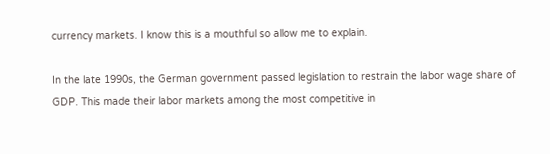currency markets. I know this is a mouthful so allow me to explain.

In the late 1990s, the German government passed legislation to restrain the labor wage share of GDP. This made their labor markets among the most competitive in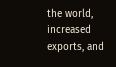the world, increased exports, and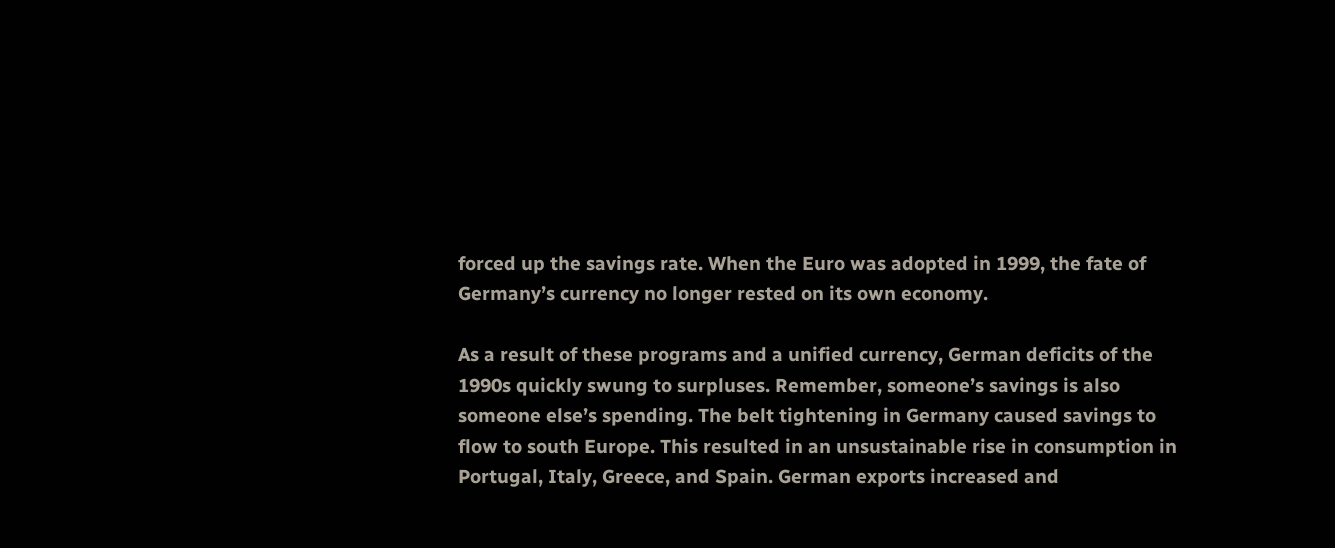forced up the savings rate. When the Euro was adopted in 1999, the fate of Germany’s currency no longer rested on its own economy.

As a result of these programs and a unified currency, German deficits of the 1990s quickly swung to surpluses. Remember, someone’s savings is also someone else’s spending. The belt tightening in Germany caused savings to flow to south Europe. This resulted in an unsustainable rise in consumption in Portugal, Italy, Greece, and Spain. German exports increased and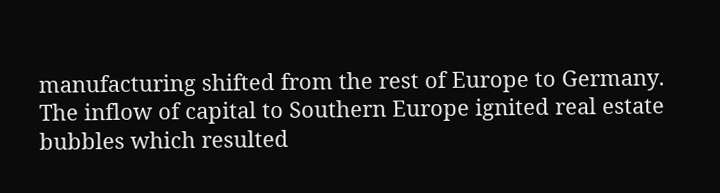manufacturing shifted from the rest of Europe to Germany. The inflow of capital to Southern Europe ignited real estate bubbles which resulted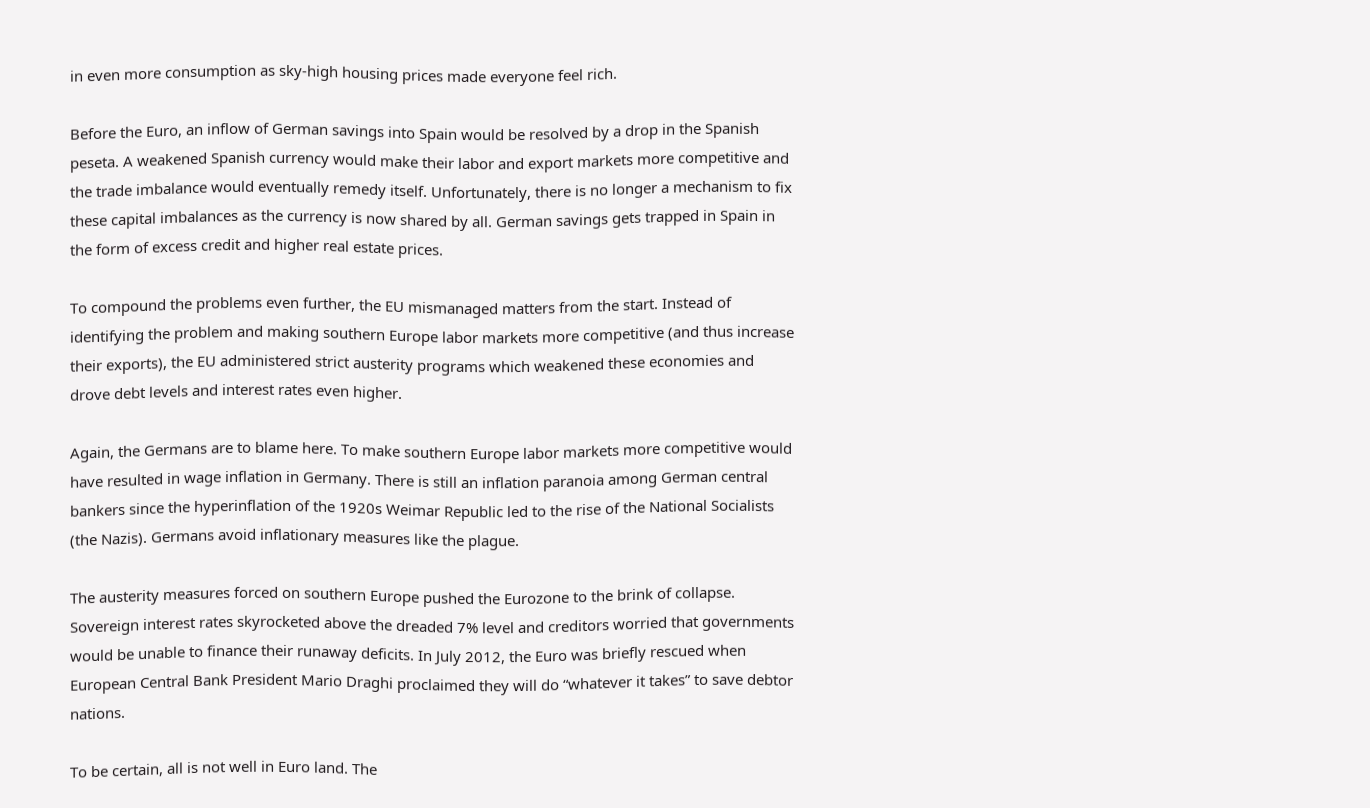in even more consumption as sky-high housing prices made everyone feel rich.

Before the Euro, an inflow of German savings into Spain would be resolved by a drop in the Spanish peseta. A weakened Spanish currency would make their labor and export markets more competitive and the trade imbalance would eventually remedy itself. Unfortunately, there is no longer a mechanism to fix these capital imbalances as the currency is now shared by all. German savings gets trapped in Spain in the form of excess credit and higher real estate prices.

To compound the problems even further, the EU mismanaged matters from the start. Instead of identifying the problem and making southern Europe labor markets more competitive (and thus increase their exports), the EU administered strict austerity programs which weakened these economies and drove debt levels and interest rates even higher.

Again, the Germans are to blame here. To make southern Europe labor markets more competitive would have resulted in wage inflation in Germany. There is still an inflation paranoia among German central bankers since the hyperinflation of the 1920s Weimar Republic led to the rise of the National Socialists (the Nazis). Germans avoid inflationary measures like the plague.

The austerity measures forced on southern Europe pushed the Eurozone to the brink of collapse. Sovereign interest rates skyrocketed above the dreaded 7% level and creditors worried that governments would be unable to finance their runaway deficits. In July 2012, the Euro was briefly rescued when European Central Bank President Mario Draghi proclaimed they will do “whatever it takes” to save debtor nations.

To be certain, all is not well in Euro land. The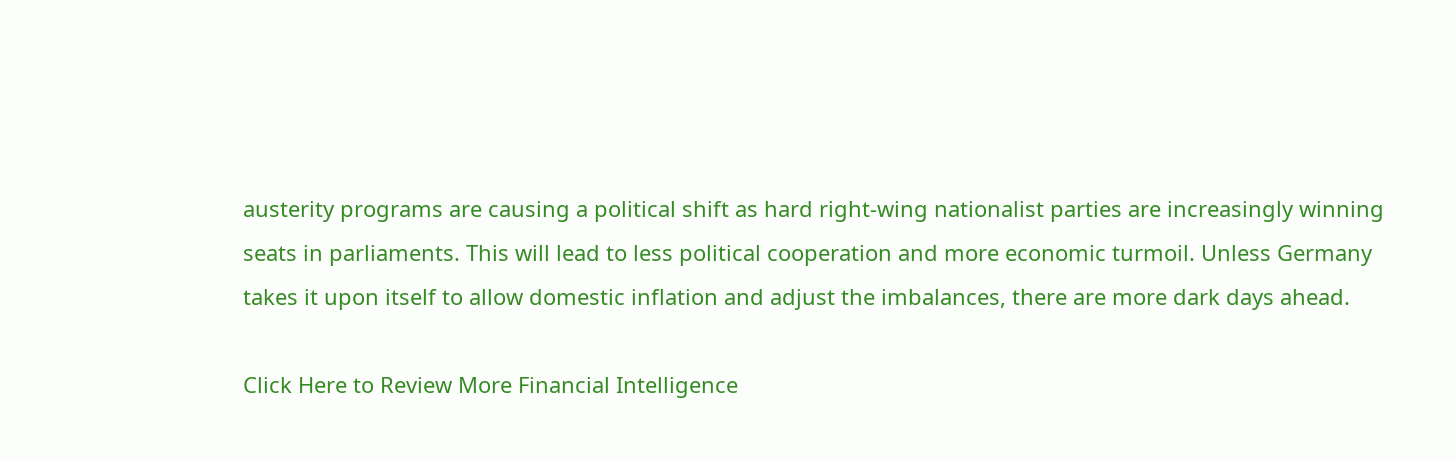austerity programs are causing a political shift as hard right-wing nationalist parties are increasingly winning seats in parliaments. This will lead to less political cooperation and more economic turmoil. Unless Germany takes it upon itself to allow domestic inflation and adjust the imbalances, there are more dark days ahead.

Click Here to Review More Financial Intelligence